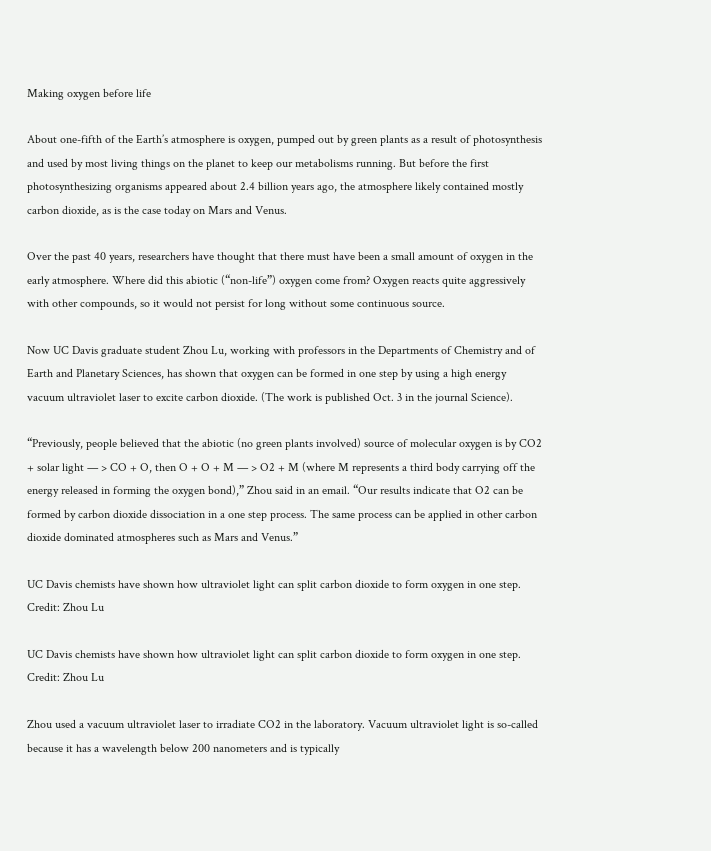Making oxygen before life

About one-fifth of the Earth’s atmosphere is oxygen, pumped out by green plants as a result of photosynthesis and used by most living things on the planet to keep our metabolisms running. But before the first photosynthesizing organisms appeared about 2.4 billion years ago, the atmosphere likely contained mostly carbon dioxide, as is the case today on Mars and Venus.

Over the past 40 years, researchers have thought that there must have been a small amount of oxygen in the early atmosphere. Where did this abiotic (“non-life”) oxygen come from? Oxygen reacts quite aggressively with other compounds, so it would not persist for long without some continuous source.

Now UC Davis graduate student Zhou Lu, working with professors in the Departments of Chemistry and of Earth and Planetary Sciences, has shown that oxygen can be formed in one step by using a high energy vacuum ultraviolet laser to excite carbon dioxide. (The work is published Oct. 3 in the journal Science).

“Previously, people believed that the abiotic (no green plants involved) source of molecular oxygen is by CO2 + solar light — > CO + O, then O + O + M — > O2 + M (where M represents a third body carrying off the energy released in forming the oxygen bond),” Zhou said in an email. “Our results indicate that O2 can be formed by carbon dioxide dissociation in a one step process. The same process can be applied in other carbon dioxide dominated atmospheres such as Mars and Venus.”

UC Davis chemists have shown how ultraviolet light can split carbon dioxide to form oxygen in one step. Credit: Zhou Lu

UC Davis chemists have shown how ultraviolet light can split carbon dioxide to form oxygen in one step. Credit: Zhou Lu

Zhou used a vacuum ultraviolet laser to irradiate CO2 in the laboratory. Vacuum ultraviolet light is so-called because it has a wavelength below 200 nanometers and is typically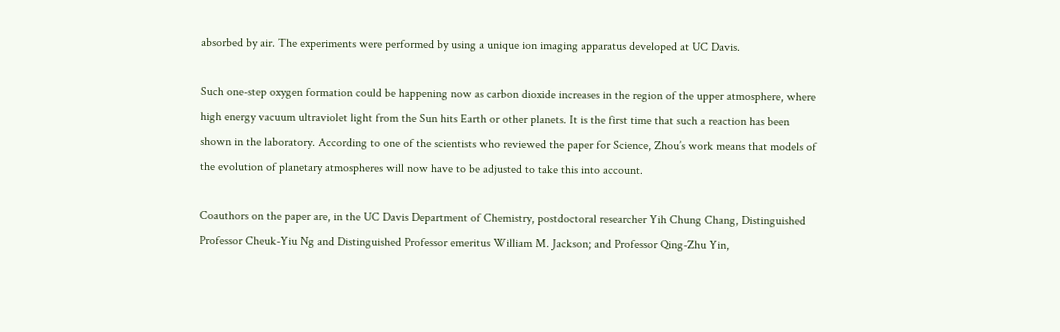absorbed by air. The experiments were performed by using a unique ion imaging apparatus developed at UC Davis.

Such one-step oxygen formation could be happening now as carbon dioxide increases in the region of the upper atmosphere, where high energy vacuum ultraviolet light from the Sun hits Earth or other planets. It is the first time that such a reaction has been shown in the laboratory. According to one of the scientists who reviewed the paper for Science, Zhou’s work means that models of the evolution of planetary atmospheres will now have to be adjusted to take this into account.

Coauthors on the paper are, in the UC Davis Department of Chemistry, postdoctoral researcher Yih Chung Chang, Distinguished Professor Cheuk-Yiu Ng and Distinguished Professor emeritus William M. Jackson; and Professor Qing-Zhu Yin,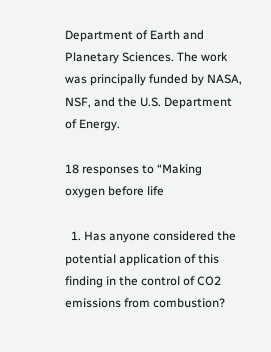Department of Earth and Planetary Sciences. The work was principally funded by NASA, NSF, and the U.S. Department of Energy.

18 responses to “Making oxygen before life

  1. Has anyone considered the potential application of this finding in the control of CO2 emissions from combustion?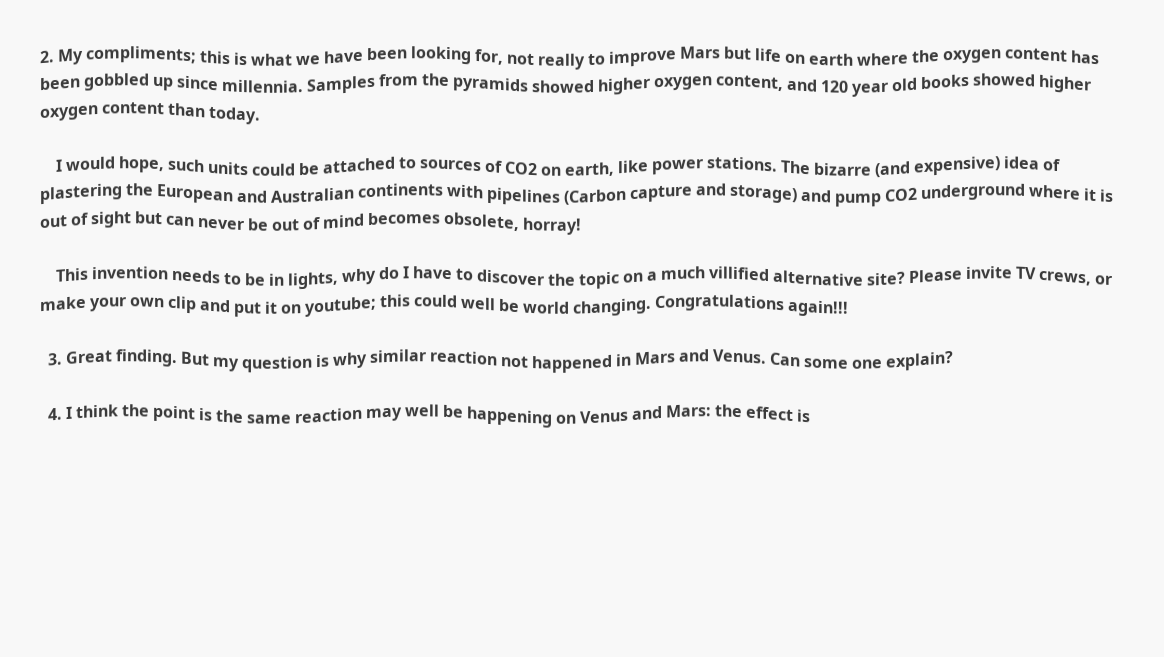2. My compliments; this is what we have been looking for, not really to improve Mars but life on earth where the oxygen content has been gobbled up since millennia. Samples from the pyramids showed higher oxygen content, and 120 year old books showed higher oxygen content than today.

    I would hope, such units could be attached to sources of CO2 on earth, like power stations. The bizarre (and expensive) idea of plastering the European and Australian continents with pipelines (Carbon capture and storage) and pump CO2 underground where it is out of sight but can never be out of mind becomes obsolete, horray!

    This invention needs to be in lights, why do I have to discover the topic on a much villified alternative site? Please invite TV crews, or make your own clip and put it on youtube; this could well be world changing. Congratulations again!!!

  3. Great finding. But my question is why similar reaction not happened in Mars and Venus. Can some one explain?

  4. I think the point is the same reaction may well be happening on Venus and Mars: the effect is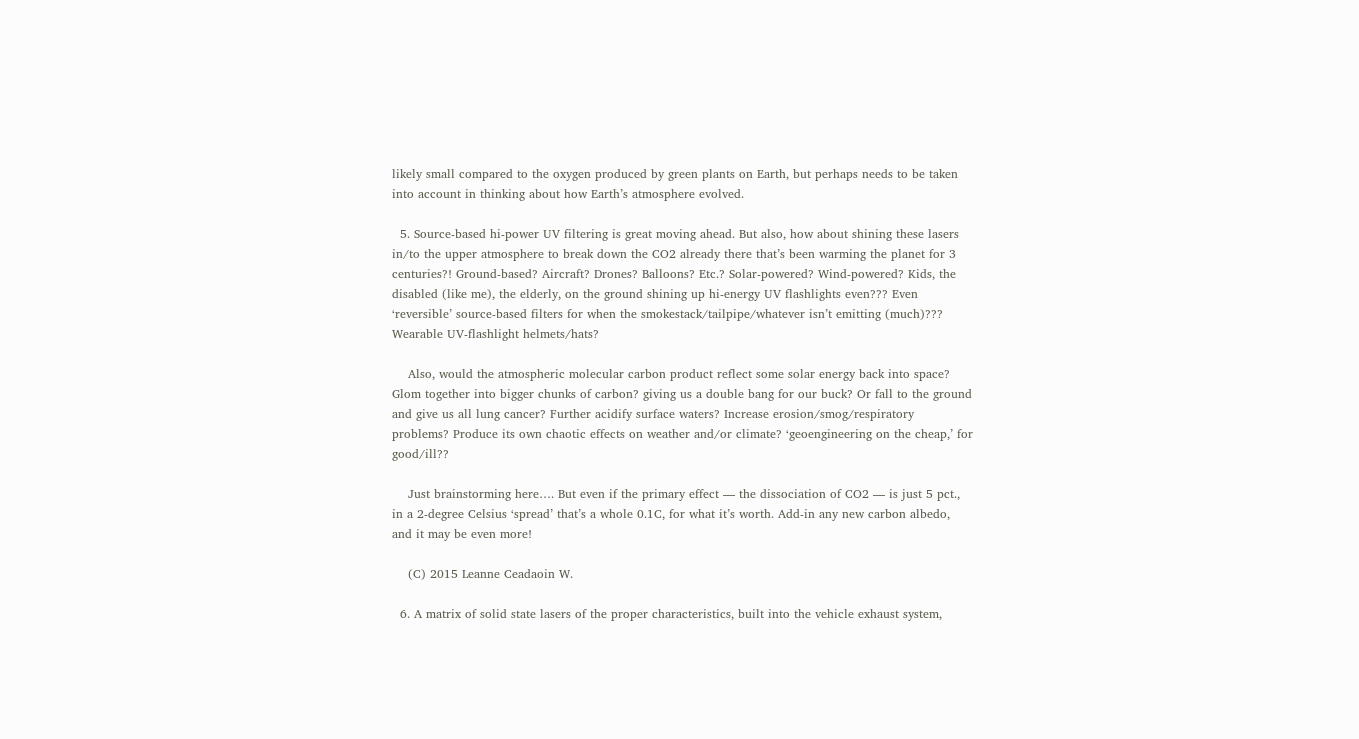likely small compared to the oxygen produced by green plants on Earth, but perhaps needs to be taken into account in thinking about how Earth’s atmosphere evolved.

  5. Source-based hi-power UV filtering is great moving ahead. But also, how about shining these lasers in/to the upper atmosphere to break down the CO2 already there that’s been warming the planet for 3 centuries?! Ground-based? Aircraft? Drones? Balloons? Etc.? Solar-powered? Wind-powered? Kids, the disabled (like me), the elderly, on the ground shining up hi-energy UV flashlights even??? Even ‘reversible’ source-based filters for when the smokestack/tailpipe/whatever isn’t emitting (much)??? Wearable UV-flashlight helmets/hats?

    Also, would the atmospheric molecular carbon product reflect some solar energy back into space? Glom together into bigger chunks of carbon? giving us a double bang for our buck? Or fall to the ground and give us all lung cancer? Further acidify surface waters? Increase erosion/smog/respiratory problems? Produce its own chaotic effects on weather and/or climate? ‘geoengineering on the cheap,’ for good/ill??

    Just brainstorming here…. But even if the primary effect — the dissociation of CO2 — is just 5 pct., in a 2-degree Celsius ‘spread’ that’s a whole 0.1C, for what it’s worth. Add-in any new carbon albedo, and it may be even more!

    (C) 2015 Leanne Ceadaoin W.

  6. A matrix of solid state lasers of the proper characteristics, built into the vehicle exhaust system,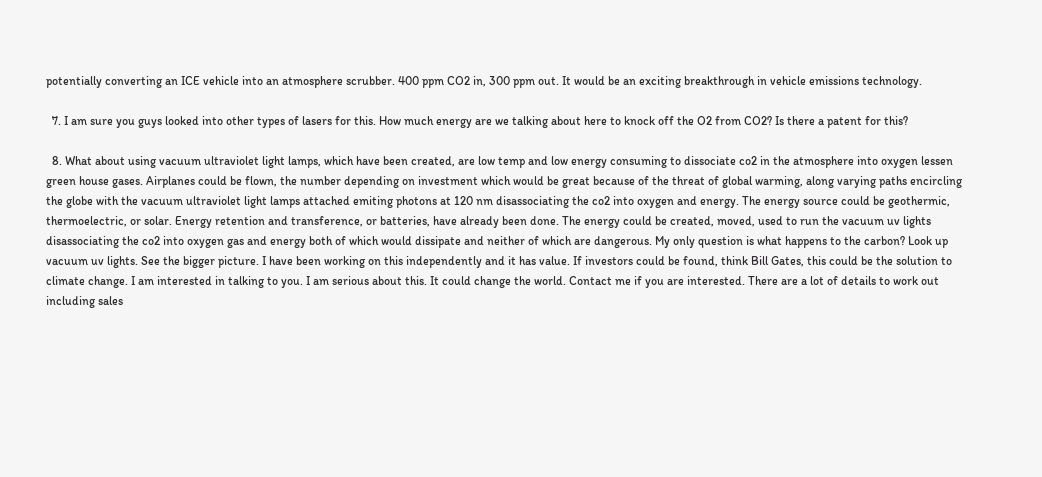potentially converting an ICE vehicle into an atmosphere scrubber. 400 ppm CO2 in, 300 ppm out. It would be an exciting breakthrough in vehicle emissions technology.

  7. I am sure you guys looked into other types of lasers for this. How much energy are we talking about here to knock off the O2 from CO2? Is there a patent for this?

  8. What about using vacuum ultraviolet light lamps, which have been created, are low temp and low energy consuming to dissociate co2 in the atmosphere into oxygen lessen green house gases. Airplanes could be flown, the number depending on investment which would be great because of the threat of global warming, along varying paths encircling the globe with the vacuum ultraviolet light lamps attached emiting photons at 120 nm disassociating the co2 into oxygen and energy. The energy source could be geothermic, thermoelectric, or solar. Energy retention and transference, or batteries, have already been done. The energy could be created, moved, used to run the vacuum uv lights disassociating the co2 into oxygen gas and energy both of which would dissipate and neither of which are dangerous. My only question is what happens to the carbon? Look up vacuum uv lights. See the bigger picture. I have been working on this independently and it has value. If investors could be found, think Bill Gates, this could be the solution to climate change. I am interested in talking to you. I am serious about this. It could change the world. Contact me if you are interested. There are a lot of details to work out including sales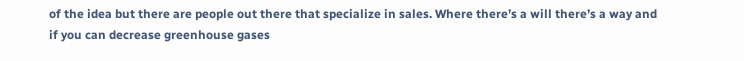of the idea but there are people out there that specialize in sales. Where there’s a will there’s a way and if you can decrease greenhouse gases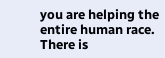you are helping the entire human race. There is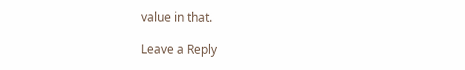value in that.

Leave a Reply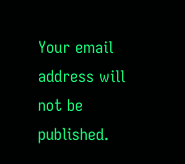Your email address will not be published.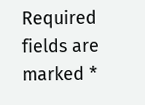Required fields are marked *